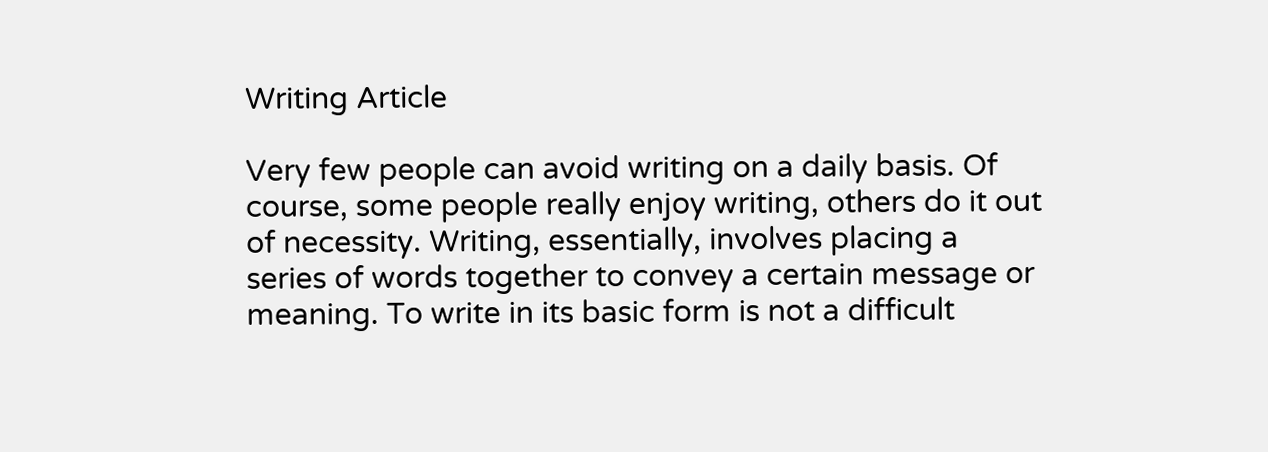Writing Article

Very few people can avoid writing on a daily basis. Of
course, some people really enjoy writing, others do it out
of necessity. Writing, essentially, involves placing a
series of words together to convey a certain message or
meaning. To write in its basic form is not a difficult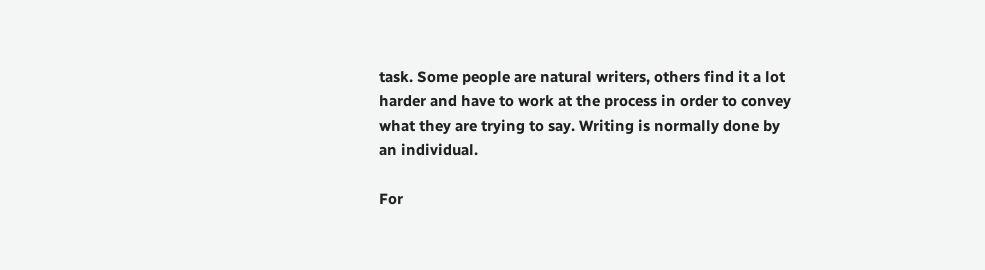task. Some people are natural writers, others find it a lot
harder and have to work at the process in order to convey
what they are trying to say. Writing is normally done by
an individual.

For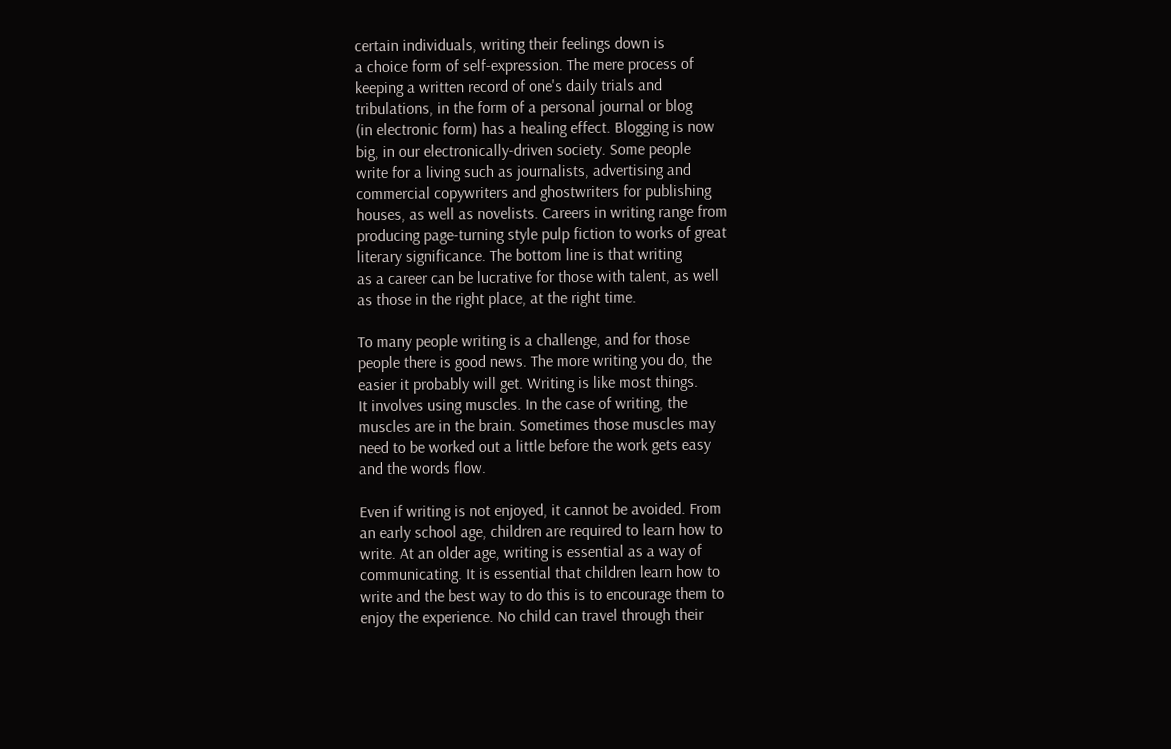certain individuals, writing their feelings down is
a choice form of self-expression. The mere process of
keeping a written record of one's daily trials and
tribulations, in the form of a personal journal or blog
(in electronic form) has a healing effect. Blogging is now
big, in our electronically-driven society. Some people
write for a living such as journalists, advertising and
commercial copywriters and ghostwriters for publishing
houses, as well as novelists. Careers in writing range from
producing page-turning style pulp fiction to works of great
literary significance. The bottom line is that writing
as a career can be lucrative for those with talent, as well
as those in the right place, at the right time.

To many people writing is a challenge, and for those
people there is good news. The more writing you do, the
easier it probably will get. Writing is like most things.
It involves using muscles. In the case of writing, the
muscles are in the brain. Sometimes those muscles may
need to be worked out a little before the work gets easy
and the words flow.

Even if writing is not enjoyed, it cannot be avoided. From
an early school age, children are required to learn how to
write. At an older age, writing is essential as a way of
communicating. It is essential that children learn how to
write and the best way to do this is to encourage them to
enjoy the experience. No child can travel through their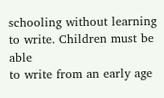schooling without learning to write. Children must be able
to write from an early age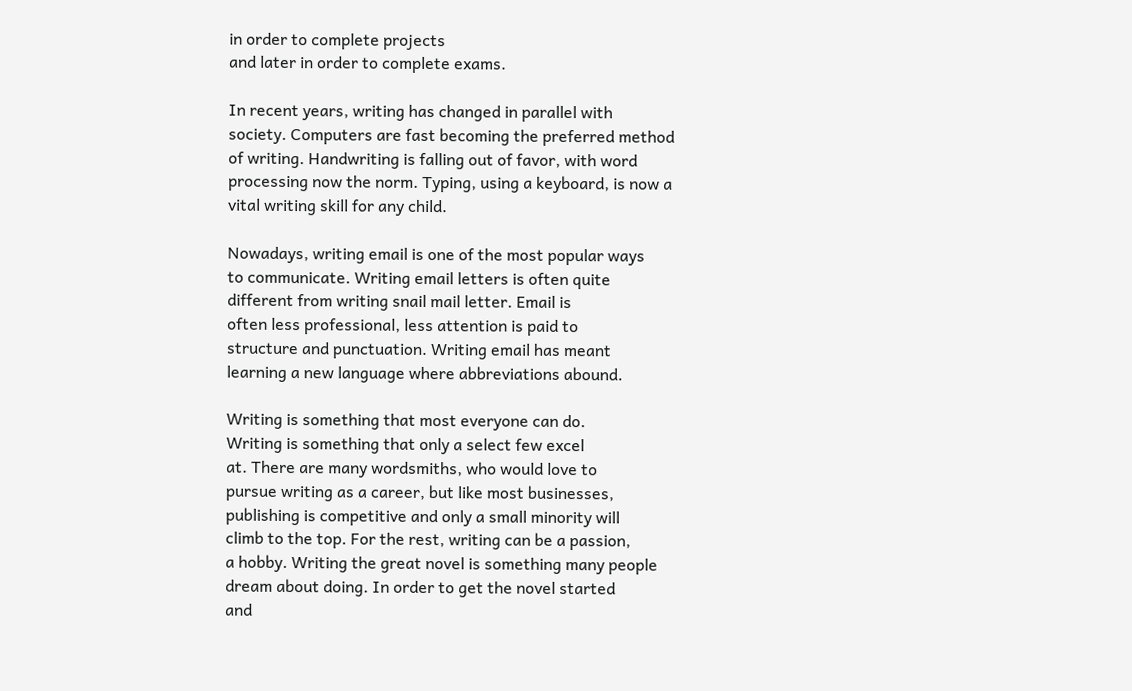in order to complete projects
and later in order to complete exams.

In recent years, writing has changed in parallel with
society. Computers are fast becoming the preferred method
of writing. Handwriting is falling out of favor, with word
processing now the norm. Typing, using a keyboard, is now a
vital writing skill for any child.

Nowadays, writing email is one of the most popular ways
to communicate. Writing email letters is often quite
different from writing snail mail letter. Email is
often less professional, less attention is paid to
structure and punctuation. Writing email has meant
learning a new language where abbreviations abound.

Writing is something that most everyone can do.
Writing is something that only a select few excel
at. There are many wordsmiths, who would love to
pursue writing as a career, but like most businesses,
publishing is competitive and only a small minority will
climb to the top. For the rest, writing can be a passion,
a hobby. Writing the great novel is something many people
dream about doing. In order to get the novel started
and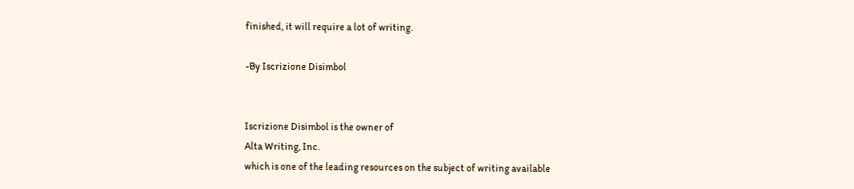finished, it will require a lot of writing.

-By Iscrizione Disimbol


Iscrizione Disimbol is the owner of
Alta Writing, Inc.
which is one of the leading resources on the subject of writing available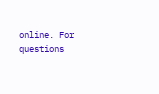online. For questions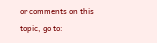or comments on this topic, go to: